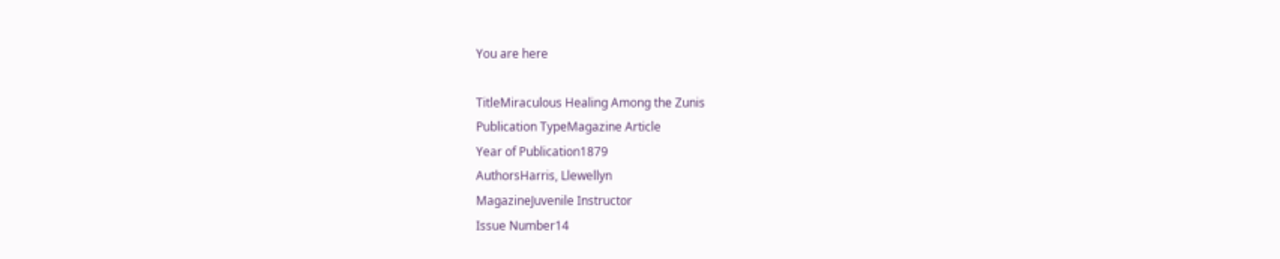You are here

TitleMiraculous Healing Among the Zunis
Publication TypeMagazine Article
Year of Publication1879
AuthorsHarris, Llewellyn
MagazineJuvenile Instructor
Issue Number14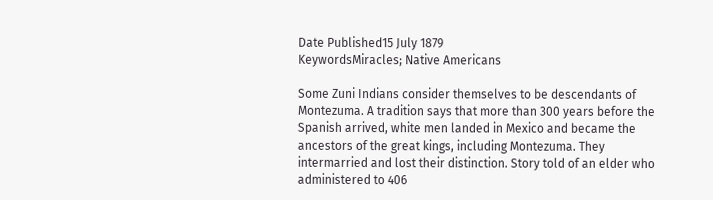Date Published15 July 1879
KeywordsMiracles; Native Americans

Some Zuni Indians consider themselves to be descendants of Montezuma. A tradition says that more than 300 years before the Spanish arrived, white men landed in Mexico and became the ancestors of the great kings, including Montezuma. They intermarried and lost their distinction. Story told of an elder who administered to 406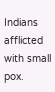Indians afflicted with small pox.